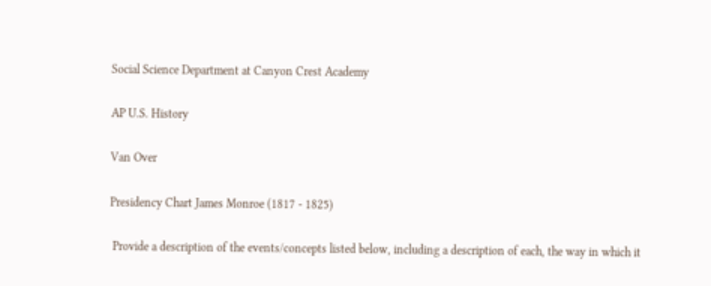Social Science Department at Canyon Crest Academy

AP U.S. History

Van Over

Presidency Chart James Monroe (1817 - 1825)

 Provide a description of the events/concepts listed below, including a description of each, the way in which it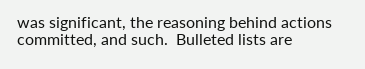was significant, the reasoning behind actions committed, and such.  Bulleted lists are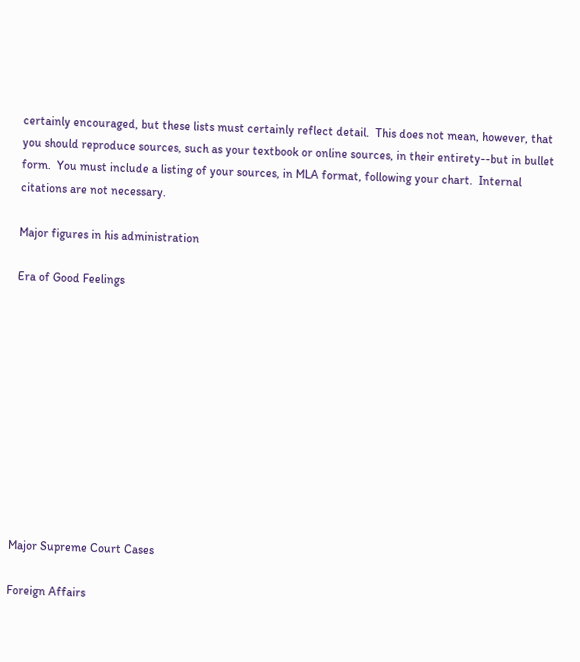certainly encouraged, but these lists must certainly reflect detail.  This does not mean, however, that you should reproduce sources, such as your textbook or online sources, in their entirety--but in bullet form.  You must include a listing of your sources, in MLA format, following your chart.  Internal citations are not necessary.

Major figures in his administration

Era of Good Feelings











Major Supreme Court Cases

Foreign Affairs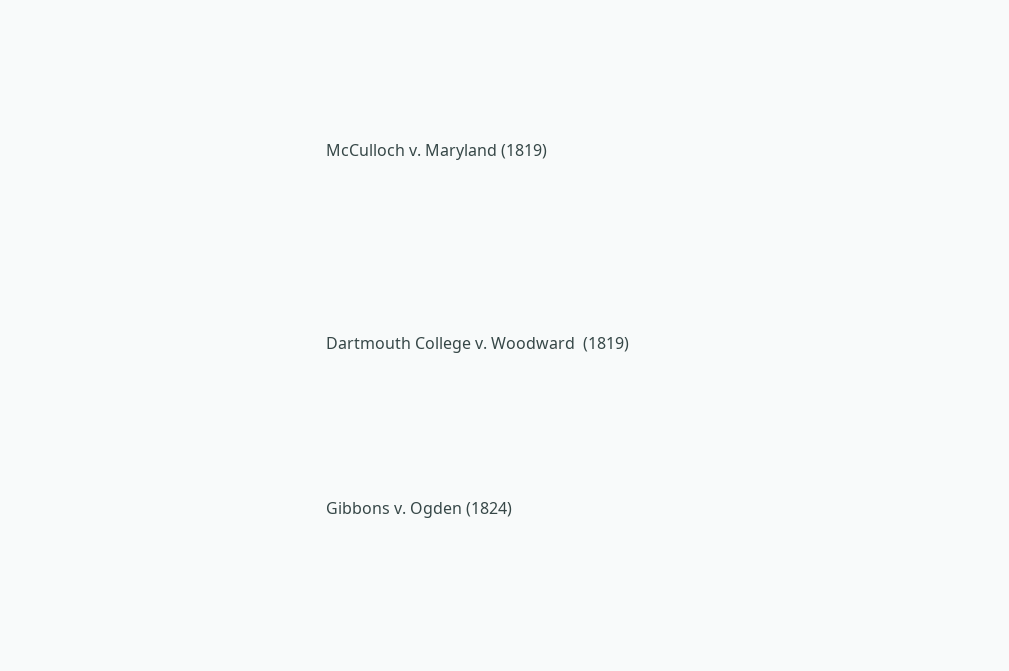McCulloch v. Maryland (1819)






Dartmouth College v. Woodward  (1819)





Gibbons v. Ogden (1824)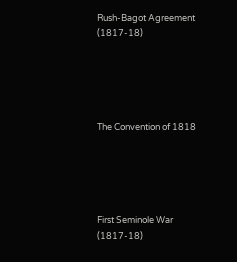Rush-Bagot Agreement (1817-18)





The Convention of 1818





First Seminole War (1817-18)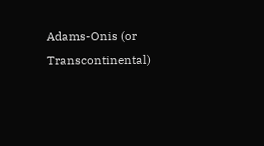Adams-Onis (or Transcontinental)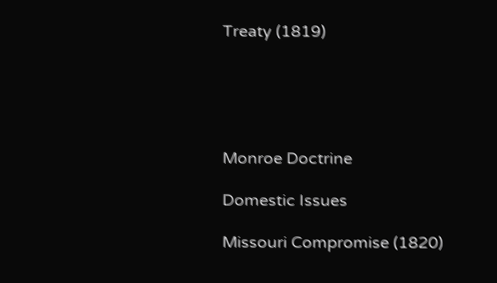Treaty (1819)





Monroe Doctrine

Domestic Issues

Missouri Compromise (1820)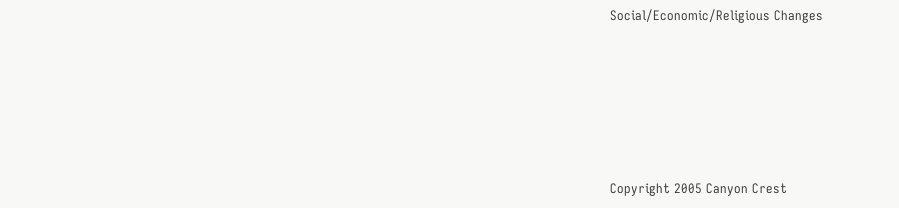Social/Economic/Religious Changes









Copyright 2005 Canyon Crest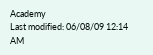Academy
Last modified: 06/08/09 12:14 AM